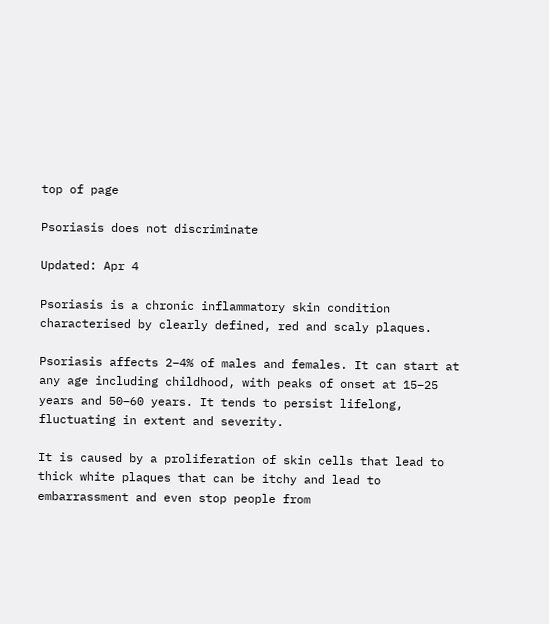top of page

Psoriasis does not discriminate

Updated: Apr 4

Psoriasis is a chronic inflammatory skin condition characterised by clearly defined, red and scaly plaques.

Psoriasis affects 2–4% of males and females. It can start at any age including childhood, with peaks of onset at 15–25 years and 50–60 years. It tends to persist lifelong, fluctuating in extent and severity.

It is caused by a proliferation of skin cells that lead to thick white plaques that can be itchy and lead to embarrassment and even stop people from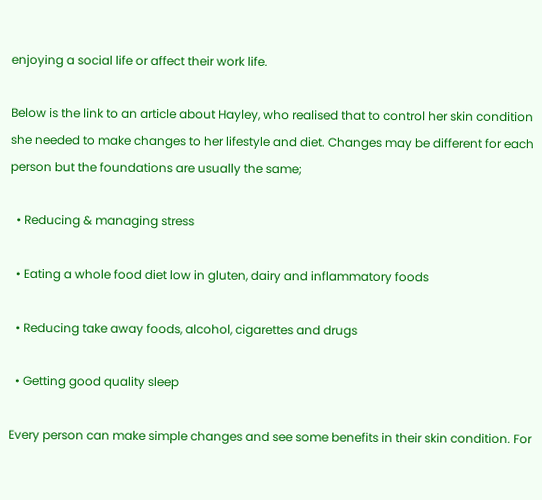enjoying a social life or affect their work life.

Below is the link to an article about Hayley, who realised that to control her skin condition she needed to make changes to her lifestyle and diet. Changes may be different for each person but the foundations are usually the same;

  • Reducing & managing stress

  • Eating a whole food diet low in gluten, dairy and inflammatory foods

  • Reducing take away foods, alcohol, cigarettes and drugs

  • Getting good quality sleep

Every person can make simple changes and see some benefits in their skin condition. For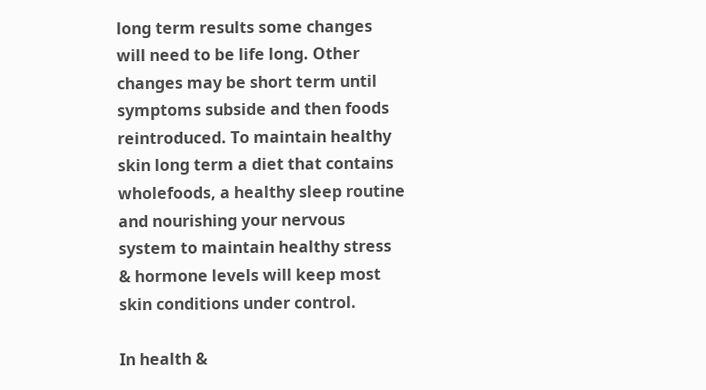long term results some changes will need to be life long. Other changes may be short term until symptoms subside and then foods reintroduced. To maintain healthy skin long term a diet that contains wholefoods, a healthy sleep routine and nourishing your nervous system to maintain healthy stress & hormone levels will keep most skin conditions under control.

In health &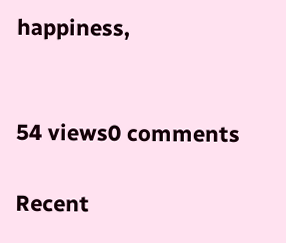happiness,


54 views0 comments

Recent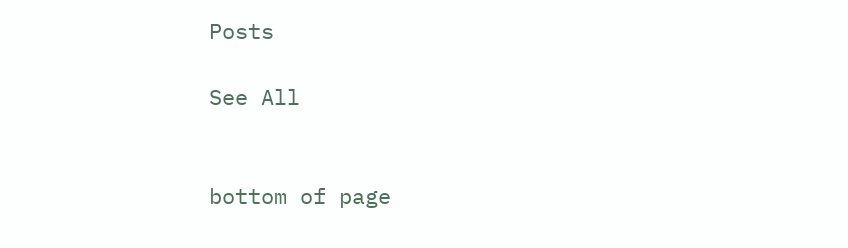Posts

See All


bottom of page